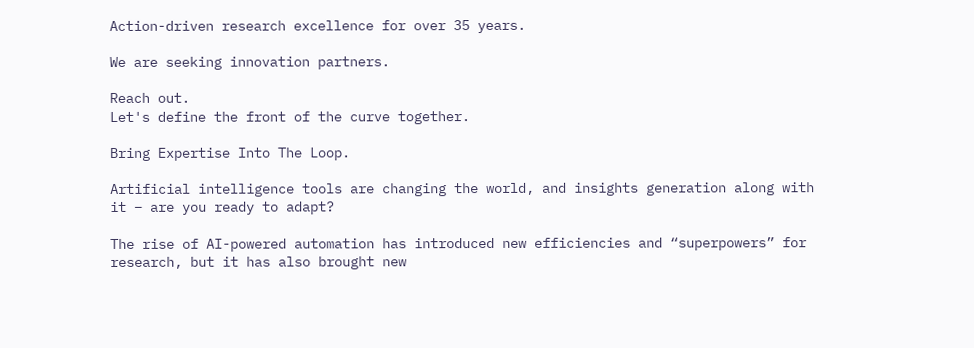Action-driven research excellence for over 35 years.

We are seeking innovation partners.

Reach out.
Let's define the front of the curve together.

Bring Expertise Into The Loop.

Artificial intelligence tools are changing the world, and insights generation along with it – are you ready to adapt?

The rise of AI-powered automation has introduced new efficiencies and “superpowers” for research, but it has also brought new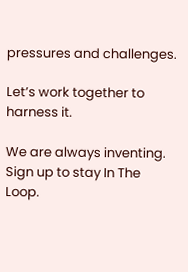pressures and challenges.

Let’s work together to harness it.

We are always inventing.
Sign up to stay In The Loop.